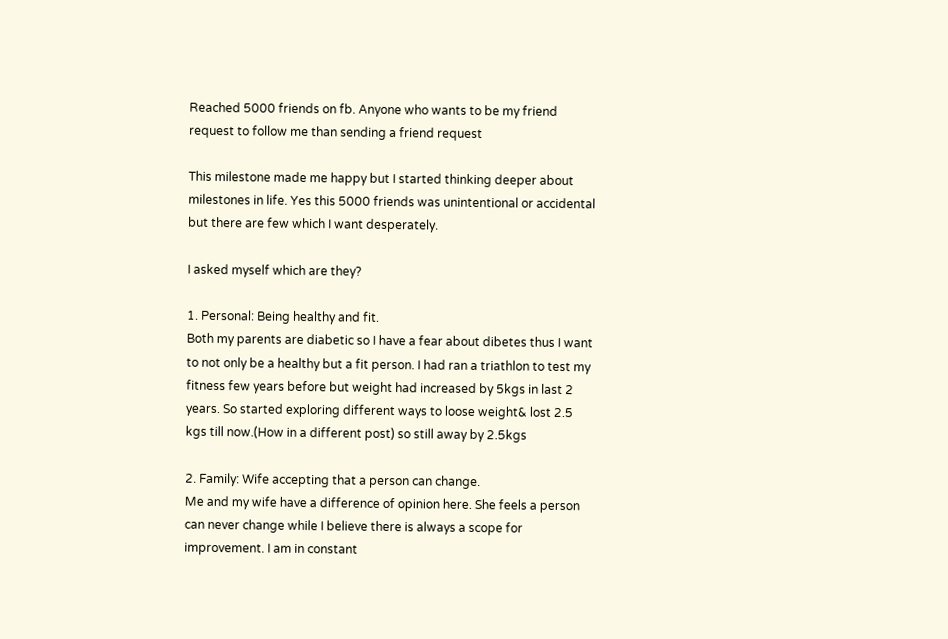Reached 5000 friends on fb. Anyone who wants to be my friend request to follow me than sending a friend request

This milestone made me happy but I started thinking deeper about milestones in life. Yes this 5000 friends was unintentional or accidental but there are few which I want desperately.

I asked myself which are they?

1. Personal: Being healthy and fit.
Both my parents are diabetic so I have a fear about dibetes thus I want to not only be a healthy but a fit person. I had ran a triathlon to test my fitness few years before but weight had increased by 5kgs in last 2 years. So started exploring different ways to loose weight& lost 2.5 kgs till now.(How in a different post) so still away by 2.5kgs

2. Family: Wife accepting that a person can change.
Me and my wife have a difference of opinion here. She feels a person can never change while I believe there is always a scope for improvement. I am in constant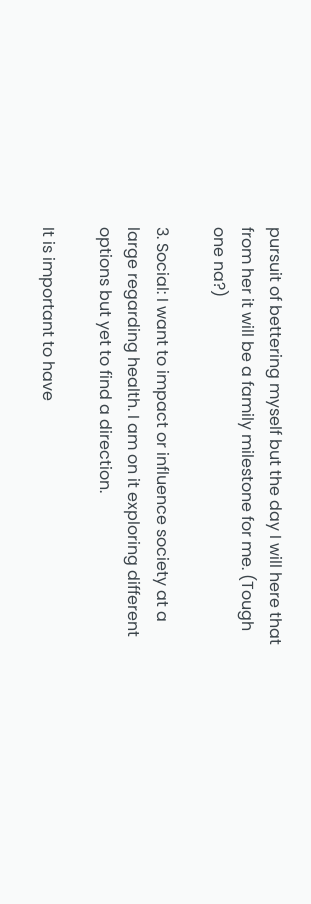pursuit of bettering myself but the day I will here that from her it will be a family milestone for me. (Tough one na?)

3. Social: I want to impact or influence society at a large regarding health. I am on it exploring different options but yet to find a direction.

It is important to have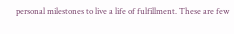personal milestones to live a life of fulfillment. These are few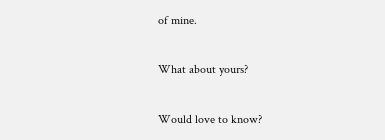of mine.

What about yours?

Would love to know?